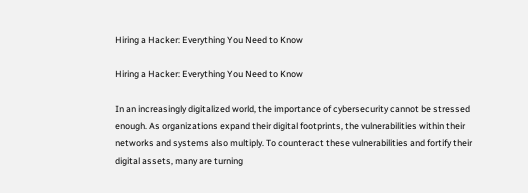Hiring a Hacker: Everything You Need to Know

Hiring a Hacker: Everything You Need to Know

In an increasingly digitalized world, the importance of cybersecurity cannot be stressed enough. As organizations expand their digital footprints, the vulnerabilities within their networks and systems also multiply. To counteract these vulnerabilities and fortify their digital assets, many are turning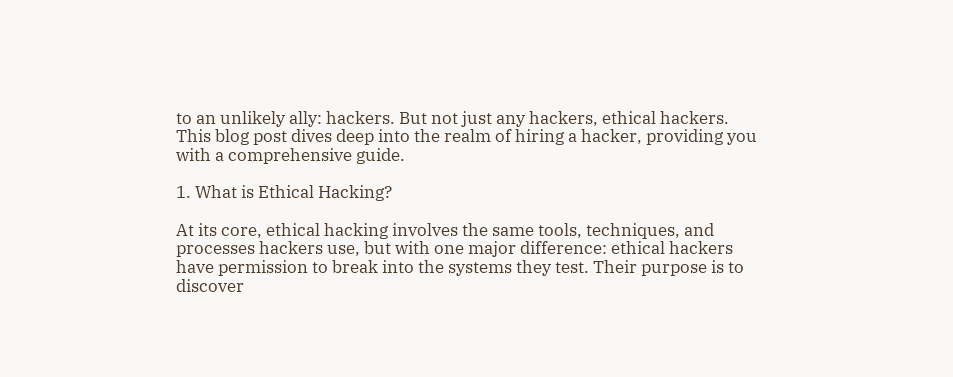to an unlikely ally: hackers. But not just any hackers, ethical hackers. This blog post dives deep into the realm of hiring a hacker, providing you with a comprehensive guide.

1. What is Ethical Hacking?

At its core, ethical hacking involves the same tools, techniques, and processes hackers use, but with one major difference: ethical hackers have permission to break into the systems they test. Their purpose is to discover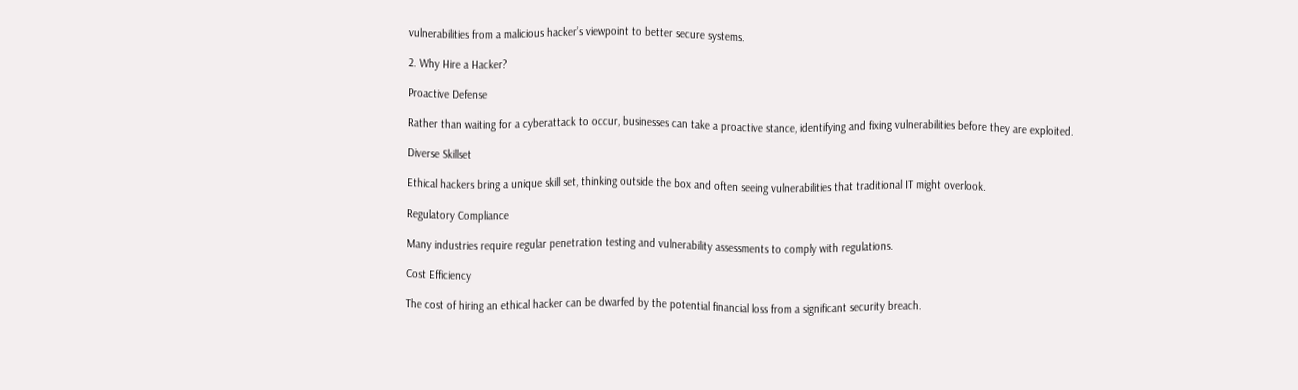vulnerabilities from a malicious hacker’s viewpoint to better secure systems.

2. Why Hire a Hacker?

Proactive Defense

Rather than waiting for a cyberattack to occur, businesses can take a proactive stance, identifying and fixing vulnerabilities before they are exploited.

Diverse Skillset

Ethical hackers bring a unique skill set, thinking outside the box and often seeing vulnerabilities that traditional IT might overlook.

Regulatory Compliance

Many industries require regular penetration testing and vulnerability assessments to comply with regulations.

Cost Efficiency

The cost of hiring an ethical hacker can be dwarfed by the potential financial loss from a significant security breach.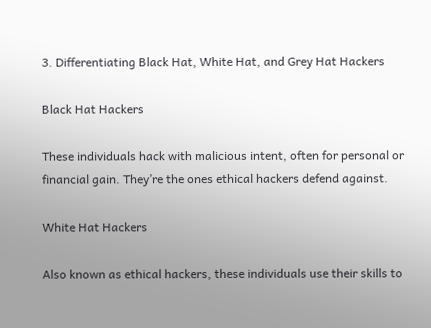3. Differentiating Black Hat, White Hat, and Grey Hat Hackers

Black Hat Hackers

These individuals hack with malicious intent, often for personal or financial gain. They’re the ones ethical hackers defend against.

White Hat Hackers

Also known as ethical hackers, these individuals use their skills to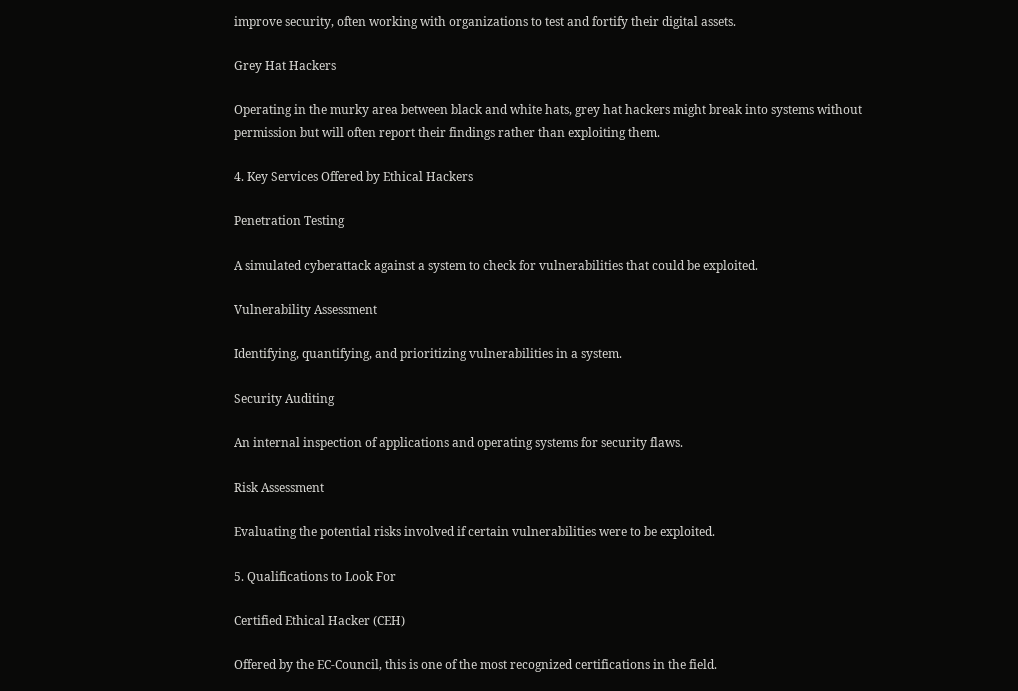improve security, often working with organizations to test and fortify their digital assets.

Grey Hat Hackers

Operating in the murky area between black and white hats, grey hat hackers might break into systems without permission but will often report their findings rather than exploiting them.

4. Key Services Offered by Ethical Hackers

Penetration Testing

A simulated cyberattack against a system to check for vulnerabilities that could be exploited.

Vulnerability Assessment

Identifying, quantifying, and prioritizing vulnerabilities in a system.

Security Auditing

An internal inspection of applications and operating systems for security flaws.

Risk Assessment

Evaluating the potential risks involved if certain vulnerabilities were to be exploited.

5. Qualifications to Look For

Certified Ethical Hacker (CEH)

Offered by the EC-Council, this is one of the most recognized certifications in the field.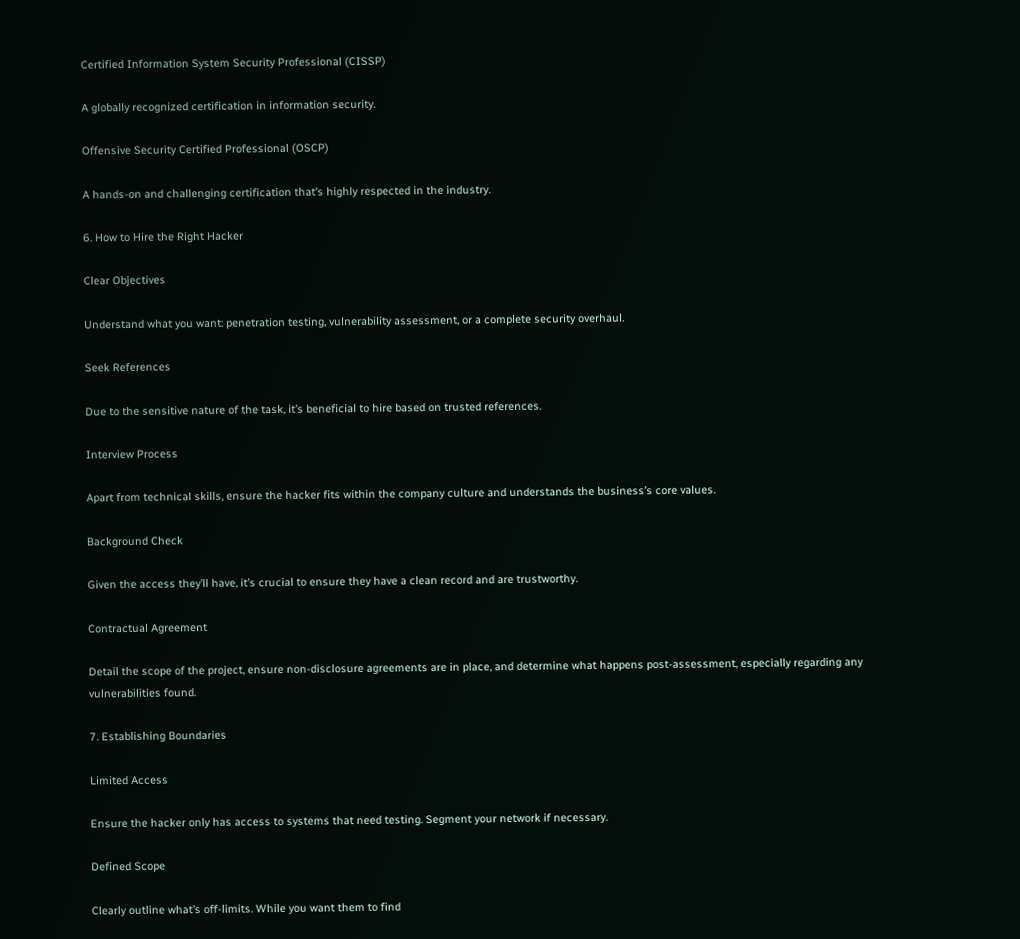Certified Information System Security Professional (CISSP)

A globally recognized certification in information security.

Offensive Security Certified Professional (OSCP)

A hands-on and challenging certification that’s highly respected in the industry.

6. How to Hire the Right Hacker

Clear Objectives

Understand what you want: penetration testing, vulnerability assessment, or a complete security overhaul.

Seek References

Due to the sensitive nature of the task, it’s beneficial to hire based on trusted references.

Interview Process

Apart from technical skills, ensure the hacker fits within the company culture and understands the business’s core values.

Background Check

Given the access they’ll have, it’s crucial to ensure they have a clean record and are trustworthy.

Contractual Agreement

Detail the scope of the project, ensure non-disclosure agreements are in place, and determine what happens post-assessment, especially regarding any vulnerabilities found.

7. Establishing Boundaries

Limited Access

Ensure the hacker only has access to systems that need testing. Segment your network if necessary.

Defined Scope

Clearly outline what’s off-limits. While you want them to find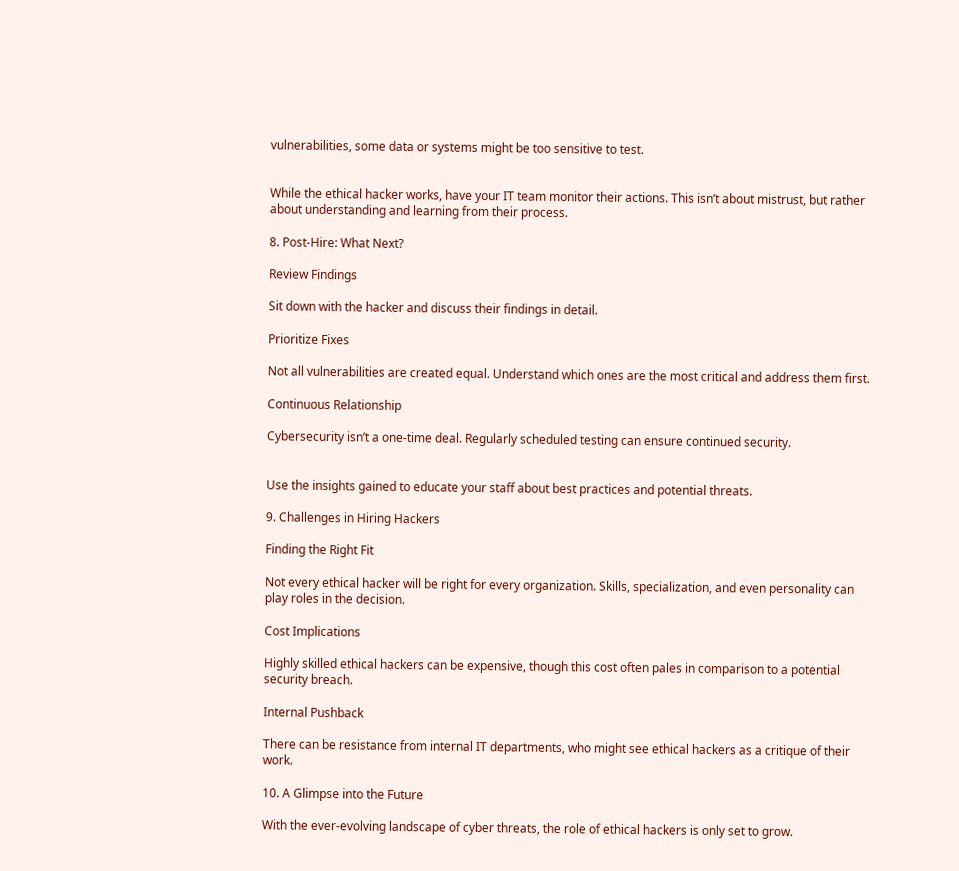vulnerabilities, some data or systems might be too sensitive to test.


While the ethical hacker works, have your IT team monitor their actions. This isn’t about mistrust, but rather about understanding and learning from their process.

8. Post-Hire: What Next?

Review Findings

Sit down with the hacker and discuss their findings in detail.

Prioritize Fixes

Not all vulnerabilities are created equal. Understand which ones are the most critical and address them first.

Continuous Relationship

Cybersecurity isn’t a one-time deal. Regularly scheduled testing can ensure continued security.


Use the insights gained to educate your staff about best practices and potential threats.

9. Challenges in Hiring Hackers

Finding the Right Fit

Not every ethical hacker will be right for every organization. Skills, specialization, and even personality can play roles in the decision.

Cost Implications

Highly skilled ethical hackers can be expensive, though this cost often pales in comparison to a potential security breach.

Internal Pushback

There can be resistance from internal IT departments, who might see ethical hackers as a critique of their work.

10. A Glimpse into the Future

With the ever-evolving landscape of cyber threats, the role of ethical hackers is only set to grow.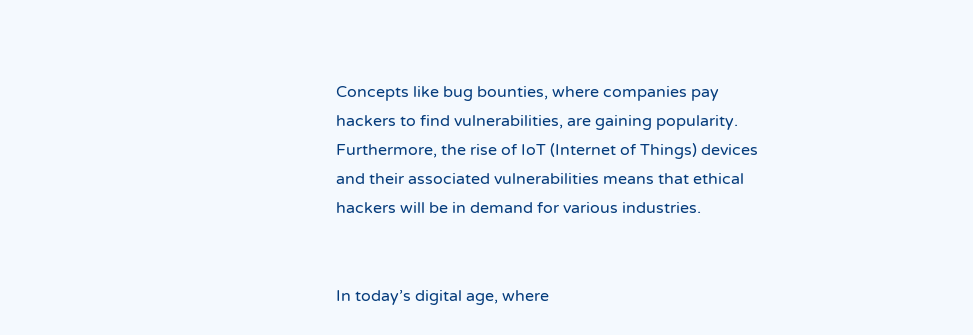Concepts like bug bounties, where companies pay hackers to find vulnerabilities, are gaining popularity. Furthermore, the rise of IoT (Internet of Things) devices and their associated vulnerabilities means that ethical hackers will be in demand for various industries.


In today’s digital age, where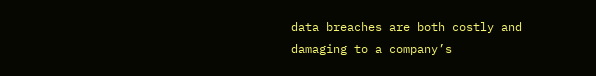data breaches are both costly and damaging to a company’s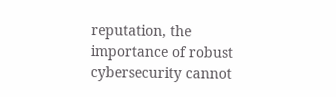reputation, the importance of robust cybersecurity cannot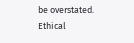be overstated. Ethical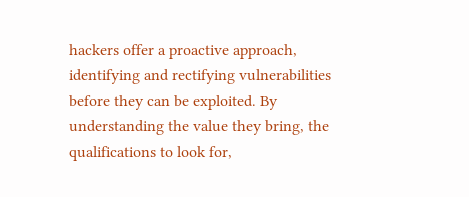hackers offer a proactive approach, identifying and rectifying vulnerabilities before they can be exploited. By understanding the value they bring, the qualifications to look for,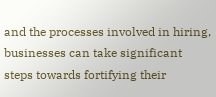and the processes involved in hiring, businesses can take significant steps towards fortifying their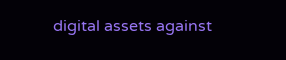digital assets against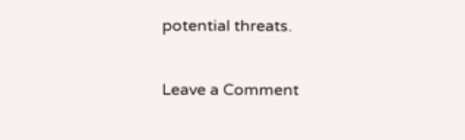potential threats.

Leave a Comment